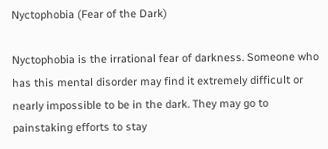Nyctophobia (Fear of the Dark)

Nyctophobia is the irrational fear of darkness. Someone who has this mental disorder may find it extremely difficult or nearly impossible to be in the dark. They may go to painstaking efforts to stay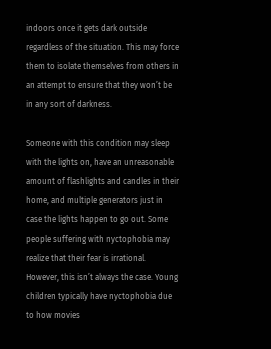indoors once it gets dark outside regardless of the situation. This may force them to isolate themselves from others in an attempt to ensure that they won’t be in any sort of darkness.

Someone with this condition may sleep with the lights on, have an unreasonable amount of flashlights and candles in their home, and multiple generators just in case the lights happen to go out. Some people suffering with nyctophobia may realize that their fear is irrational. However, this isn’t always the case. Young children typically have nyctophobia due to how movies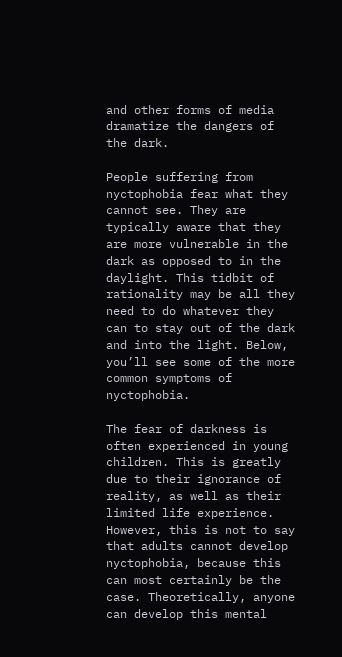and other forms of media dramatize the dangers of the dark.

People suffering from nyctophobia fear what they cannot see. They are typically aware that they are more vulnerable in the dark as opposed to in the daylight. This tidbit of rationality may be all they need to do whatever they can to stay out of the dark and into the light. Below, you’ll see some of the more common symptoms of nyctophobia.

The fear of darkness is often experienced in young children. This is greatly due to their ignorance of reality, as well as their limited life experience. However, this is not to say that adults cannot develop nyctophobia, because this can most certainly be the case. Theoretically, anyone can develop this mental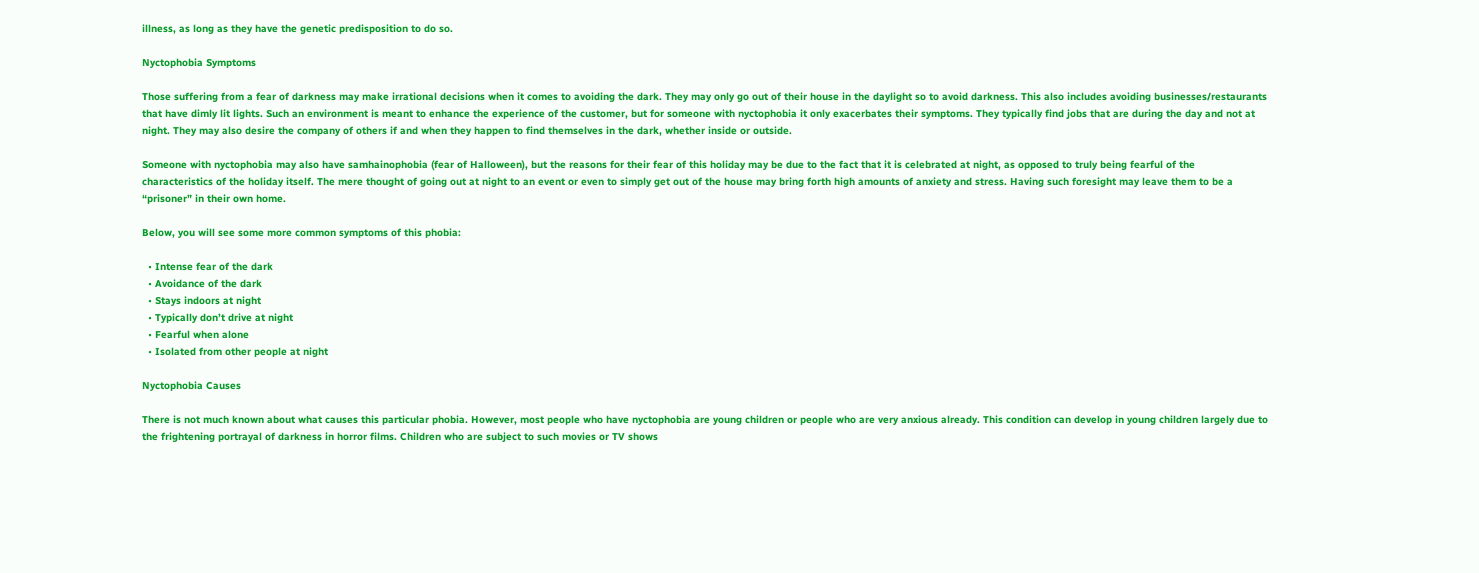illness, as long as they have the genetic predisposition to do so.

Nyctophobia Symptoms

Those suffering from a fear of darkness may make irrational decisions when it comes to avoiding the dark. They may only go out of their house in the daylight so to avoid darkness. This also includes avoiding businesses/restaurants that have dimly lit lights. Such an environment is meant to enhance the experience of the customer, but for someone with nyctophobia it only exacerbates their symptoms. They typically find jobs that are during the day and not at night. They may also desire the company of others if and when they happen to find themselves in the dark, whether inside or outside.

Someone with nyctophobia may also have samhainophobia (fear of Halloween), but the reasons for their fear of this holiday may be due to the fact that it is celebrated at night, as opposed to truly being fearful of the characteristics of the holiday itself. The mere thought of going out at night to an event or even to simply get out of the house may bring forth high amounts of anxiety and stress. Having such foresight may leave them to be a “prisoner” in their own home.

Below, you will see some more common symptoms of this phobia:

  • Intense fear of the dark
  • Avoidance of the dark
  • Stays indoors at night
  • Typically don’t drive at night
  • Fearful when alone
  • Isolated from other people at night

Nyctophobia Causes

There is not much known about what causes this particular phobia. However, most people who have nyctophobia are young children or people who are very anxious already. This condition can develop in young children largely due to the frightening portrayal of darkness in horror films. Children who are subject to such movies or TV shows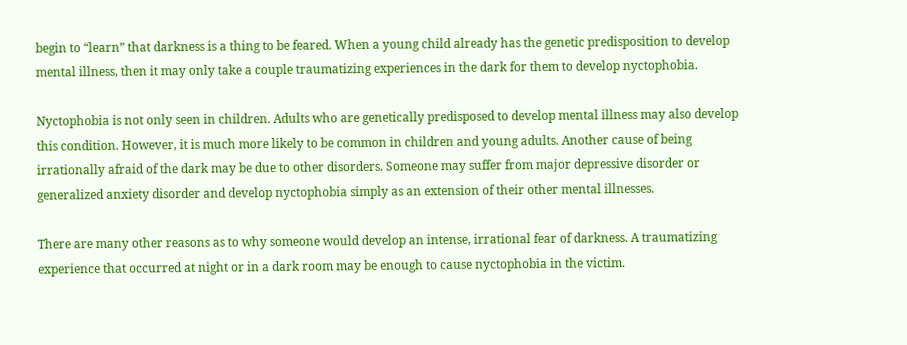begin to “learn” that darkness is a thing to be feared. When a young child already has the genetic predisposition to develop mental illness, then it may only take a couple traumatizing experiences in the dark for them to develop nyctophobia.

Nyctophobia is not only seen in children. Adults who are genetically predisposed to develop mental illness may also develop this condition. However, it is much more likely to be common in children and young adults. Another cause of being irrationally afraid of the dark may be due to other disorders. Someone may suffer from major depressive disorder or generalized anxiety disorder and develop nyctophobia simply as an extension of their other mental illnesses.

There are many other reasons as to why someone would develop an intense, irrational fear of darkness. A traumatizing experience that occurred at night or in a dark room may be enough to cause nyctophobia in the victim.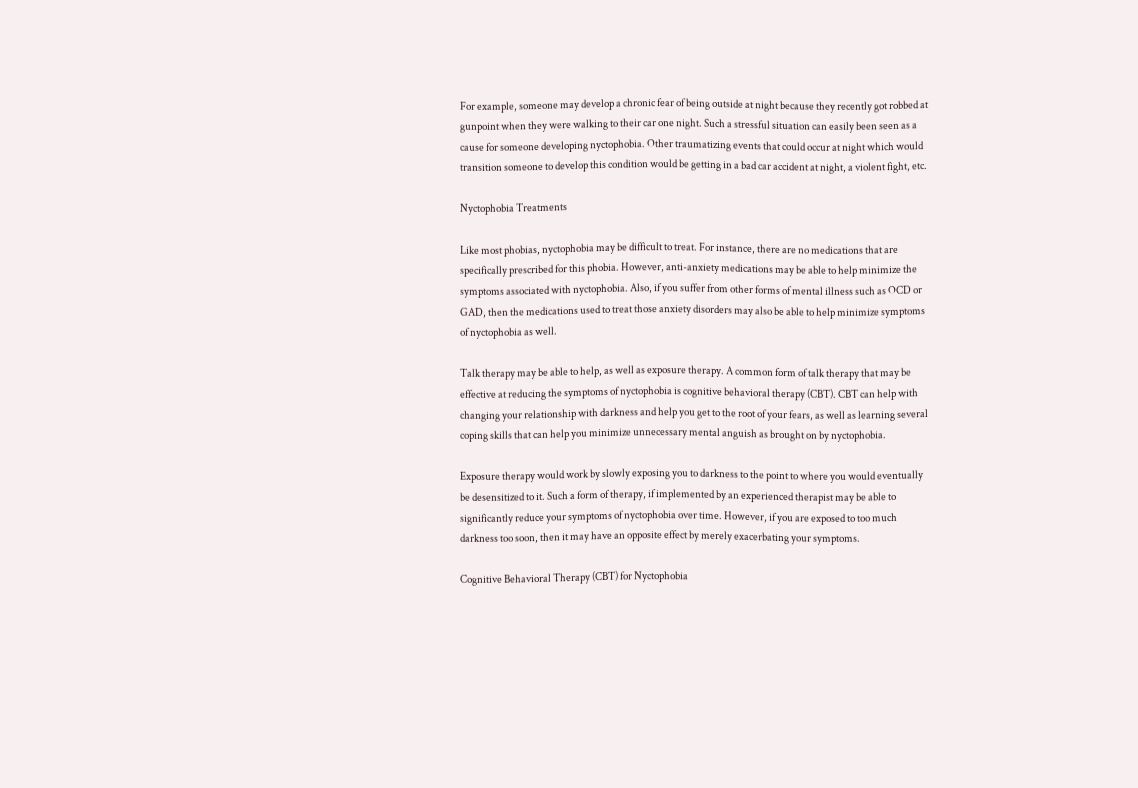For example, someone may develop a chronic fear of being outside at night because they recently got robbed at gunpoint when they were walking to their car one night. Such a stressful situation can easily been seen as a cause for someone developing nyctophobia. Other traumatizing events that could occur at night which would transition someone to develop this condition would be getting in a bad car accident at night, a violent fight, etc.

Nyctophobia Treatments

Like most phobias, nyctophobia may be difficult to treat. For instance, there are no medications that are specifically prescribed for this phobia. However, anti-anxiety medications may be able to help minimize the symptoms associated with nyctophobia. Also, if you suffer from other forms of mental illness such as OCD or GAD, then the medications used to treat those anxiety disorders may also be able to help minimize symptoms of nyctophobia as well.

Talk therapy may be able to help, as well as exposure therapy. A common form of talk therapy that may be effective at reducing the symptoms of nyctophobia is cognitive behavioral therapy (CBT). CBT can help with changing your relationship with darkness and help you get to the root of your fears, as well as learning several coping skills that can help you minimize unnecessary mental anguish as brought on by nyctophobia.

Exposure therapy would work by slowly exposing you to darkness to the point to where you would eventually be desensitized to it. Such a form of therapy, if implemented by an experienced therapist may be able to significantly reduce your symptoms of nyctophobia over time. However, if you are exposed to too much darkness too soon, then it may have an opposite effect by merely exacerbating your symptoms.

Cognitive Behavioral Therapy (CBT) for Nyctophobia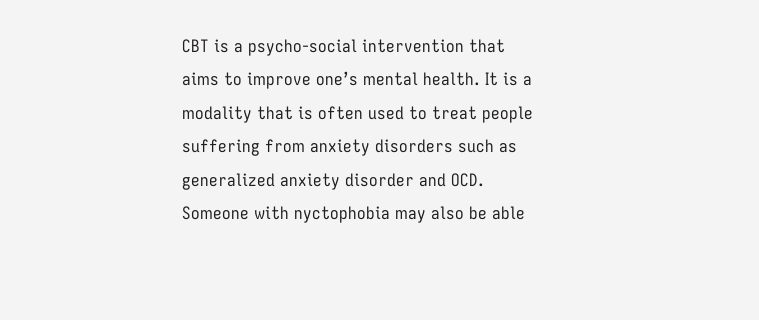CBT is a psycho-social intervention that aims to improve one’s mental health. It is a modality that is often used to treat people suffering from anxiety disorders such as generalized anxiety disorder and OCD. Someone with nyctophobia may also be able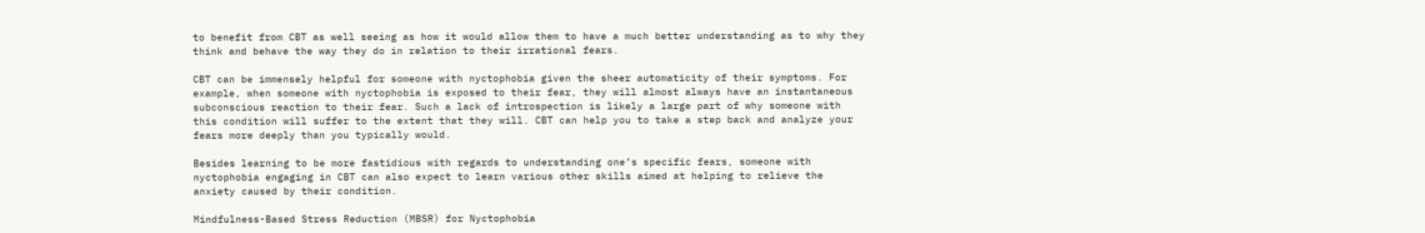to benefit from CBT as well seeing as how it would allow them to have a much better understanding as to why they think and behave the way they do in relation to their irrational fears.

CBT can be immensely helpful for someone with nyctophobia given the sheer automaticity of their symptoms. For example, when someone with nyctophobia is exposed to their fear, they will almost always have an instantaneous subconscious reaction to their fear. Such a lack of introspection is likely a large part of why someone with this condition will suffer to the extent that they will. CBT can help you to take a step back and analyze your fears more deeply than you typically would.

Besides learning to be more fastidious with regards to understanding one’s specific fears, someone with nyctophobia engaging in CBT can also expect to learn various other skills aimed at helping to relieve the anxiety caused by their condition.

Mindfulness-Based Stress Reduction (MBSR) for Nyctophobia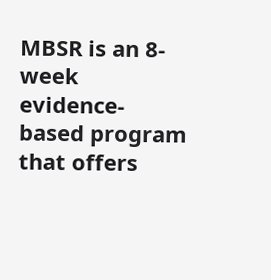MBSR is an 8-week evidence-based program that offers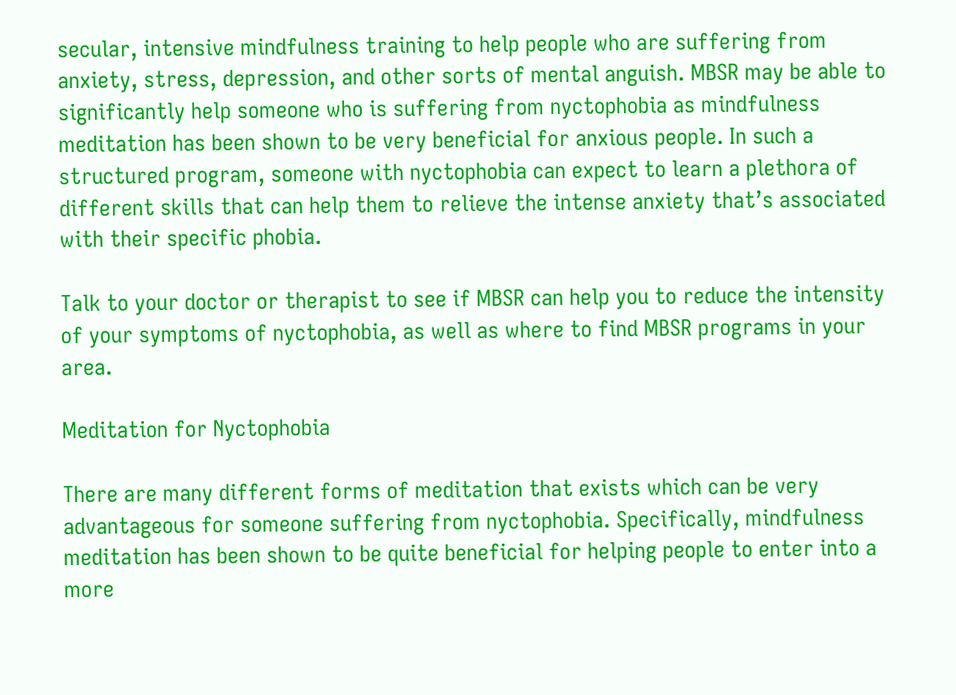secular, intensive mindfulness training to help people who are suffering from anxiety, stress, depression, and other sorts of mental anguish. MBSR may be able to significantly help someone who is suffering from nyctophobia as mindfulness meditation has been shown to be very beneficial for anxious people. In such a structured program, someone with nyctophobia can expect to learn a plethora of different skills that can help them to relieve the intense anxiety that’s associated with their specific phobia.

Talk to your doctor or therapist to see if MBSR can help you to reduce the intensity of your symptoms of nyctophobia, as well as where to find MBSR programs in your area.

Meditation for Nyctophobia

There are many different forms of meditation that exists which can be very advantageous for someone suffering from nyctophobia. Specifically, mindfulness meditation has been shown to be quite beneficial for helping people to enter into a more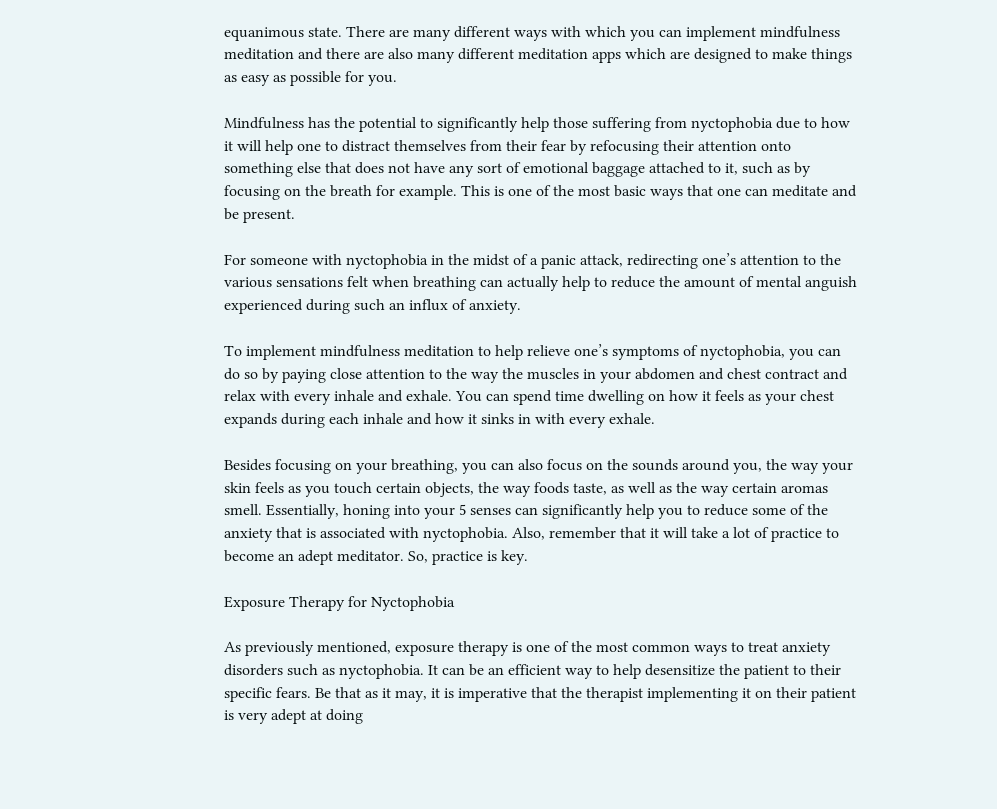equanimous state. There are many different ways with which you can implement mindfulness meditation and there are also many different meditation apps which are designed to make things as easy as possible for you.

Mindfulness has the potential to significantly help those suffering from nyctophobia due to how it will help one to distract themselves from their fear by refocusing their attention onto something else that does not have any sort of emotional baggage attached to it, such as by focusing on the breath for example. This is one of the most basic ways that one can meditate and be present.

For someone with nyctophobia in the midst of a panic attack, redirecting one’s attention to the various sensations felt when breathing can actually help to reduce the amount of mental anguish experienced during such an influx of anxiety.

To implement mindfulness meditation to help relieve one’s symptoms of nyctophobia, you can do so by paying close attention to the way the muscles in your abdomen and chest contract and relax with every inhale and exhale. You can spend time dwelling on how it feels as your chest expands during each inhale and how it sinks in with every exhale.

Besides focusing on your breathing, you can also focus on the sounds around you, the way your skin feels as you touch certain objects, the way foods taste, as well as the way certain aromas smell. Essentially, honing into your 5 senses can significantly help you to reduce some of the anxiety that is associated with nyctophobia. Also, remember that it will take a lot of practice to become an adept meditator. So, practice is key.

Exposure Therapy for Nyctophobia

As previously mentioned, exposure therapy is one of the most common ways to treat anxiety disorders such as nyctophobia. It can be an efficient way to help desensitize the patient to their specific fears. Be that as it may, it is imperative that the therapist implementing it on their patient is very adept at doing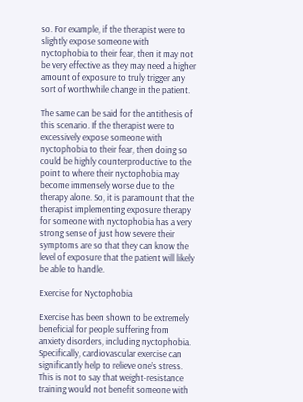so. For example, if the therapist were to slightly expose someone with nyctophobia to their fear, then it may not be very effective as they may need a higher amount of exposure to truly trigger any sort of worthwhile change in the patient.

The same can be said for the antithesis of this scenario. If the therapist were to excessively expose someone with nyctophobia to their fear, then doing so could be highly counterproductive to the point to where their nyctophobia may become immensely worse due to the therapy alone. So, it is paramount that the therapist implementing exposure therapy for someone with nyctophobia has a very strong sense of just how severe their symptoms are so that they can know the level of exposure that the patient will likely be able to handle.

Exercise for Nyctophobia

Exercise has been shown to be extremely beneficial for people suffering from anxiety disorders, including nyctophobia. Specifically, cardiovascular exercise can significantly help to relieve one’s stress. This is not to say that weight-resistance training would not benefit someone with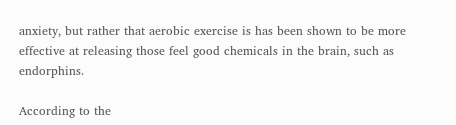anxiety, but rather that aerobic exercise is has been shown to be more effective at releasing those feel good chemicals in the brain, such as endorphins.

According to the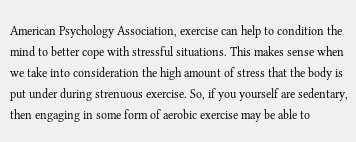American Psychology Association, exercise can help to condition the mind to better cope with stressful situations. This makes sense when we take into consideration the high amount of stress that the body is put under during strenuous exercise. So, if you yourself are sedentary, then engaging in some form of aerobic exercise may be able to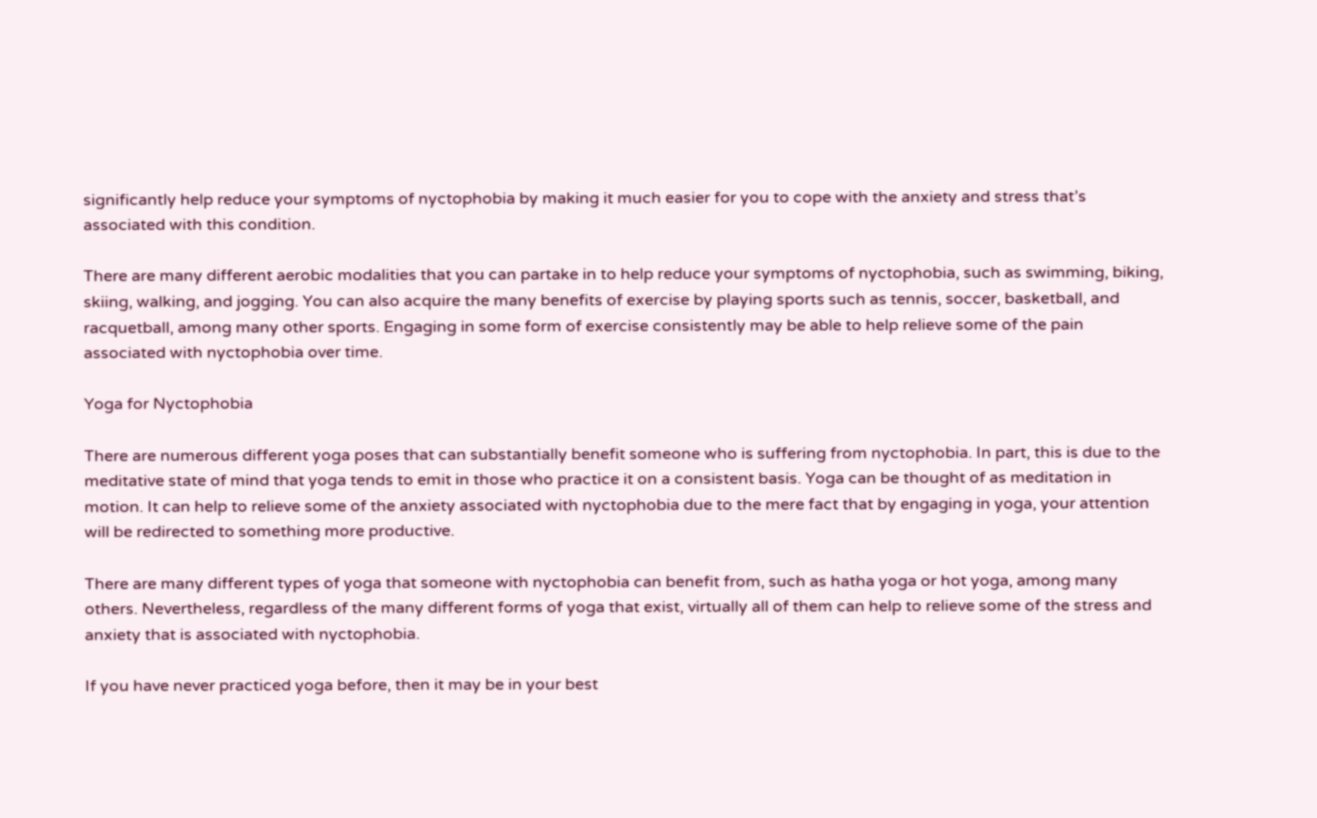significantly help reduce your symptoms of nyctophobia by making it much easier for you to cope with the anxiety and stress that’s associated with this condition.

There are many different aerobic modalities that you can partake in to help reduce your symptoms of nyctophobia, such as swimming, biking, skiing, walking, and jogging. You can also acquire the many benefits of exercise by playing sports such as tennis, soccer, basketball, and racquetball, among many other sports. Engaging in some form of exercise consistently may be able to help relieve some of the pain associated with nyctophobia over time.

Yoga for Nyctophobia

There are numerous different yoga poses that can substantially benefit someone who is suffering from nyctophobia. In part, this is due to the meditative state of mind that yoga tends to emit in those who practice it on a consistent basis. Yoga can be thought of as meditation in motion. It can help to relieve some of the anxiety associated with nyctophobia due to the mere fact that by engaging in yoga, your attention will be redirected to something more productive.

There are many different types of yoga that someone with nyctophobia can benefit from, such as hatha yoga or hot yoga, among many others. Nevertheless, regardless of the many different forms of yoga that exist, virtually all of them can help to relieve some of the stress and anxiety that is associated with nyctophobia.

If you have never practiced yoga before, then it may be in your best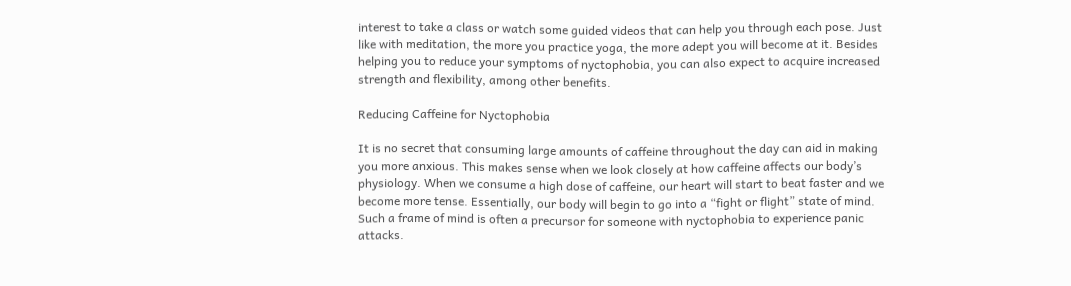interest to take a class or watch some guided videos that can help you through each pose. Just like with meditation, the more you practice yoga, the more adept you will become at it. Besides helping you to reduce your symptoms of nyctophobia, you can also expect to acquire increased strength and flexibility, among other benefits.

Reducing Caffeine for Nyctophobia

It is no secret that consuming large amounts of caffeine throughout the day can aid in making you more anxious. This makes sense when we look closely at how caffeine affects our body’s physiology. When we consume a high dose of caffeine, our heart will start to beat faster and we become more tense. Essentially, our body will begin to go into a “fight or flight” state of mind. Such a frame of mind is often a precursor for someone with nyctophobia to experience panic attacks.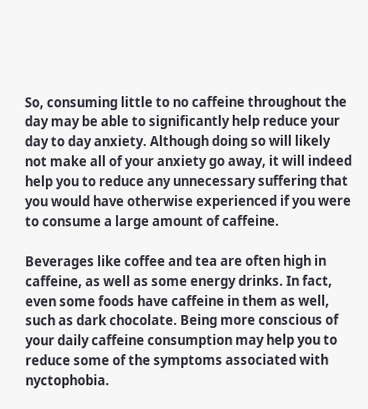So, consuming little to no caffeine throughout the day may be able to significantly help reduce your day to day anxiety. Although doing so will likely not make all of your anxiety go away, it will indeed help you to reduce any unnecessary suffering that you would have otherwise experienced if you were to consume a large amount of caffeine.

Beverages like coffee and tea are often high in caffeine, as well as some energy drinks. In fact, even some foods have caffeine in them as well, such as dark chocolate. Being more conscious of your daily caffeine consumption may help you to reduce some of the symptoms associated with nyctophobia.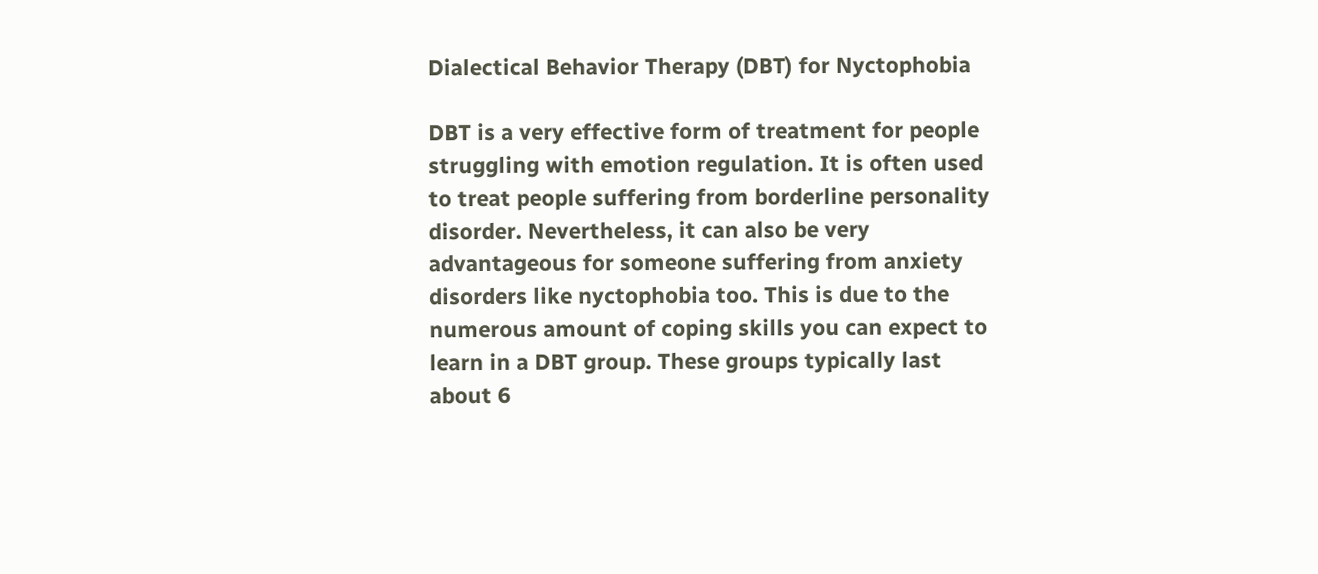Dialectical Behavior Therapy (DBT) for Nyctophobia

DBT is a very effective form of treatment for people struggling with emotion regulation. It is often used to treat people suffering from borderline personality disorder. Nevertheless, it can also be very advantageous for someone suffering from anxiety disorders like nyctophobia too. This is due to the numerous amount of coping skills you can expect to learn in a DBT group. These groups typically last about 6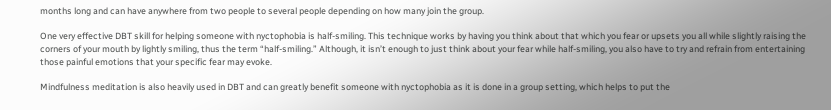months long and can have anywhere from two people to several people depending on how many join the group.

One very effective DBT skill for helping someone with nyctophobia is half-smiling. This technique works by having you think about that which you fear or upsets you all while slightly raising the corners of your mouth by lightly smiling, thus the term “half-smiling.” Although, it isn’t enough to just think about your fear while half-smiling, you also have to try and refrain from entertaining those painful emotions that your specific fear may evoke.

Mindfulness meditation is also heavily used in DBT and can greatly benefit someone with nyctophobia as it is done in a group setting, which helps to put the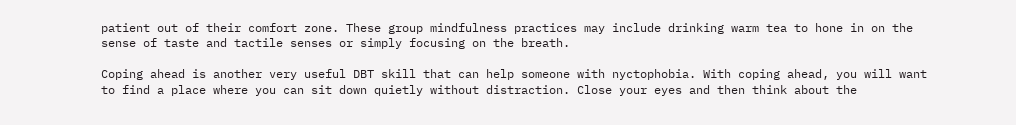patient out of their comfort zone. These group mindfulness practices may include drinking warm tea to hone in on the sense of taste and tactile senses or simply focusing on the breath.

Coping ahead is another very useful DBT skill that can help someone with nyctophobia. With coping ahead, you will want to find a place where you can sit down quietly without distraction. Close your eyes and then think about the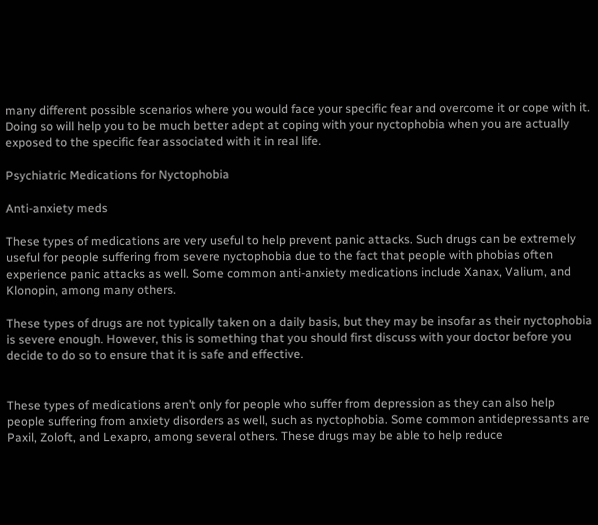many different possible scenarios where you would face your specific fear and overcome it or cope with it. Doing so will help you to be much better adept at coping with your nyctophobia when you are actually exposed to the specific fear associated with it in real life.

Psychiatric Medications for Nyctophobia

Anti-anxiety meds

These types of medications are very useful to help prevent panic attacks. Such drugs can be extremely useful for people suffering from severe nyctophobia due to the fact that people with phobias often experience panic attacks as well. Some common anti-anxiety medications include Xanax, Valium, and Klonopin, among many others.

These types of drugs are not typically taken on a daily basis, but they may be insofar as their nyctophobia is severe enough. However, this is something that you should first discuss with your doctor before you decide to do so to ensure that it is safe and effective.


These types of medications aren’t only for people who suffer from depression as they can also help people suffering from anxiety disorders as well, such as nyctophobia. Some common antidepressants are Paxil, Zoloft, and Lexapro, among several others. These drugs may be able to help reduce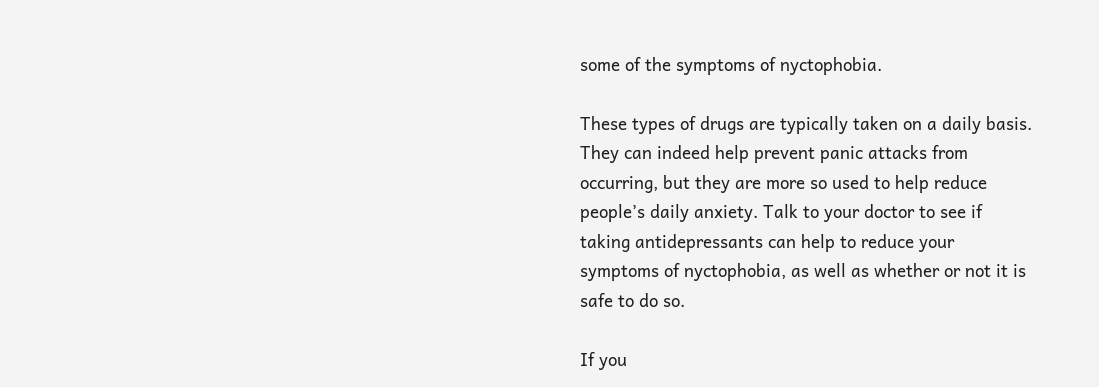some of the symptoms of nyctophobia.

These types of drugs are typically taken on a daily basis. They can indeed help prevent panic attacks from occurring, but they are more so used to help reduce people’s daily anxiety. Talk to your doctor to see if taking antidepressants can help to reduce your symptoms of nyctophobia, as well as whether or not it is safe to do so.

If you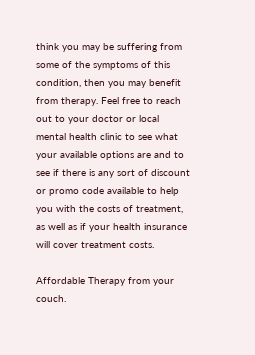think you may be suffering from some of the symptoms of this condition, then you may benefit from therapy. Feel free to reach out to your doctor or local mental health clinic to see what your available options are and to see if there is any sort of discount or promo code available to help you with the costs of treatment, as well as if your health insurance will cover treatment costs.

Affordable Therapy from your couch.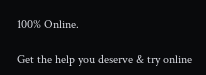100% Online.

Get the help you deserve & try online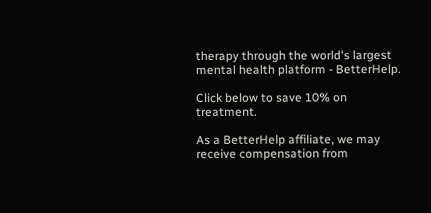therapy through the world's largest mental health platform - BetterHelp.

Click below to save 10% on treatment.

As a BetterHelp affiliate, we may receive compensation from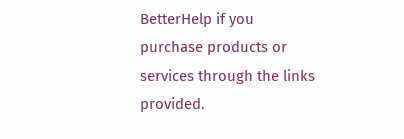BetterHelp if you purchase products or services through the links provided.